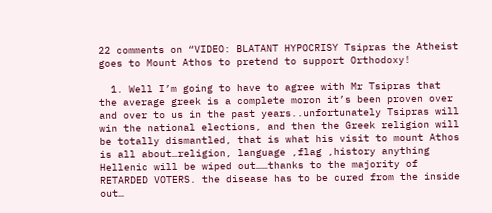22 comments on “VIDEO: BLATANT HYPOCRISY Tsipras the Atheist goes to Mount Athos to pretend to support Orthodoxy!

  1. Well I’m going to have to agree with Mr Tsipras that the average greek is a complete moron it’s been proven over and over to us in the past years..unfortunately Tsipras will win the national elections, and then the Greek religion will be totally dismantled, that is what his visit to mount Athos is all about…religion, language ,flag ,history anything Hellenic will be wiped out……thanks to the majority of RETARDED VOTERS. the disease has to be cured from the inside out…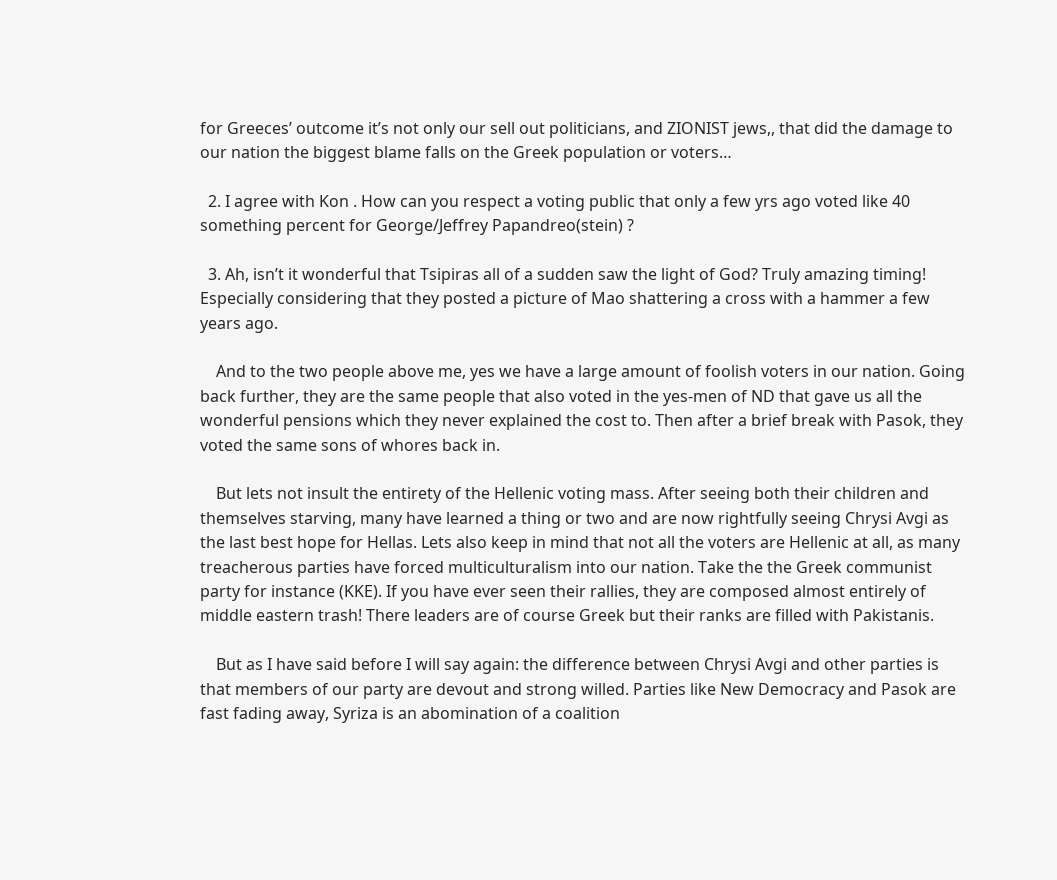for Greeces’ outcome it’s not only our sell out politicians, and ZIONIST jews,, that did the damage to our nation the biggest blame falls on the Greek population or voters…

  2. I agree with Kon . How can you respect a voting public that only a few yrs ago voted like 40 something percent for George/Jeffrey Papandreo(stein) ?

  3. Ah, isn’t it wonderful that Tsipiras all of a sudden saw the light of God? Truly amazing timing! Especially considering that they posted a picture of Mao shattering a cross with a hammer a few years ago.

    And to the two people above me, yes we have a large amount of foolish voters in our nation. Going back further, they are the same people that also voted in the yes-men of ND that gave us all the wonderful pensions which they never explained the cost to. Then after a brief break with Pasok, they voted the same sons of whores back in.

    But lets not insult the entirety of the Hellenic voting mass. After seeing both their children and themselves starving, many have learned a thing or two and are now rightfully seeing Chrysi Avgi as the last best hope for Hellas. Lets also keep in mind that not all the voters are Hellenic at all, as many treacherous parties have forced multiculturalism into our nation. Take the the Greek communist party for instance (KKE). If you have ever seen their rallies, they are composed almost entirely of middle eastern trash! There leaders are of course Greek but their ranks are filled with Pakistanis.

    But as I have said before I will say again: the difference between Chrysi Avgi and other parties is that members of our party are devout and strong willed. Parties like New Democracy and Pasok are fast fading away, Syriza is an abomination of a coalition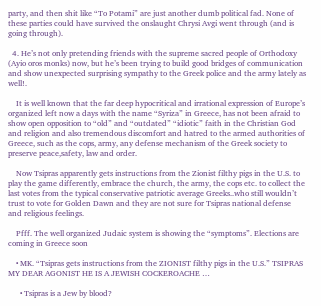party, and then shit like “To Potami” are just another dumb political fad. None of these parties could have survived the onslaught Chrysi Avgi went through (and is going through).

  4. He’s not only pretending friends with the supreme sacred people of Orthodoxy (Ayio oros monks) now, but he’s been trying to build good bridges of communication and show unexpected surprising sympathy to the Greek police and the army lately as well!.

    It is well known that the far deep hypocritical and irrational expression of Europe’s organized left now a days with the name “Syriza” in Greece, has not been afraid to show open opposition to “old” and “outdated” “idiotic” faith in the Christian God and religion and also tremendous discomfort and hatred to the armed authorities of Greece, such as the cops, army, any defense mechanism of the Greek society to preserve peace,safety, law and order.

    Now Tsipras apparently gets instructions from the Zionist filthy pigs in the U.S. to play the game differently, embrace the church, the army, the cops etc. to collect the last votes from the typical conservative patriotic average Greeks..who still wouldn’t trust to vote for Golden Dawn and they are not sure for Tsipras national defense and religious feelings.

    Pfff. The well organized Judaic system is showing the “symptoms”. Elections are coming in Greece soon

    • MK. “Tsipras gets instructions from the ZIONIST filthy pigs in the U.S.” TSIPRAS MY DEAR AGONIST HE IS A JEWISH COCKEROACHE …

      • Tsipras is a Jew by blood?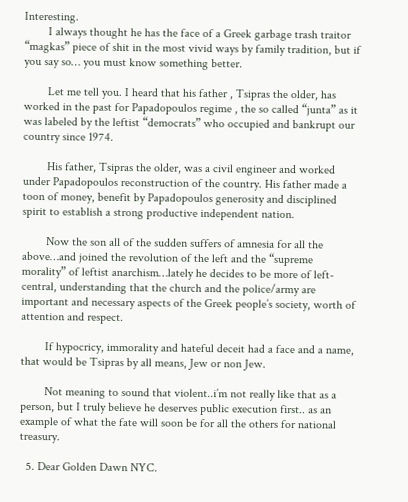Interesting.
        I always thought he has the face of a Greek garbage trash traitor “magkas” piece of shit in the most vivid ways by family tradition, but if you say so… you must know something better.

        Let me tell you. I heard that his father , Tsipras the older, has worked in the past for Papadopoulos regime , the so called “junta” as it was labeled by the leftist “democrats” who occupied and bankrupt our country since 1974.

        His father, Tsipras the older, was a civil engineer and worked under Papadopoulos reconstruction of the country. His father made a toon of money, benefit by Papadopoulos generosity and disciplined spirit to establish a strong productive independent nation.

        Now the son all of the sudden suffers of amnesia for all the above…and joined the revolution of the left and the “supreme morality” of leftist anarchism…lately he decides to be more of left-central, understanding that the church and the police/army are important and necessary aspects of the Greek people’s society, worth of attention and respect.

        If hypocricy, immorality and hateful deceit had a face and a name, that would be Tsipras by all means, Jew or non Jew.

        Not meaning to sound that violent..i’m not really like that as a person, but I truly believe he deserves public execution first.. as an example of what the fate will soon be for all the others for national treasury.

  5. Dear Golden Dawn NYC.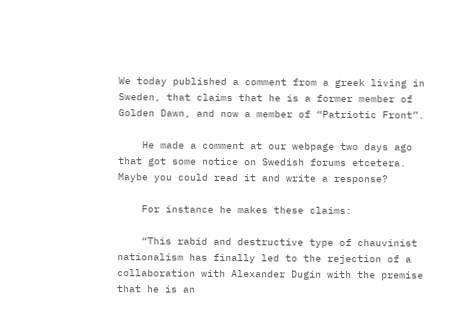We today published a comment from a greek living in Sweden, that claims that he is a former member of Golden Dawn, and now a member of “Patriotic Front”.

    He made a comment at our webpage two days ago that got some notice on Swedish forums etcetera. Maybe you could read it and write a response?

    For instance he makes these claims:

    “This rabid and destructive type of chauvinist nationalism has finally led to the rejection of a collaboration with Alexander Dugin with the premise that he is an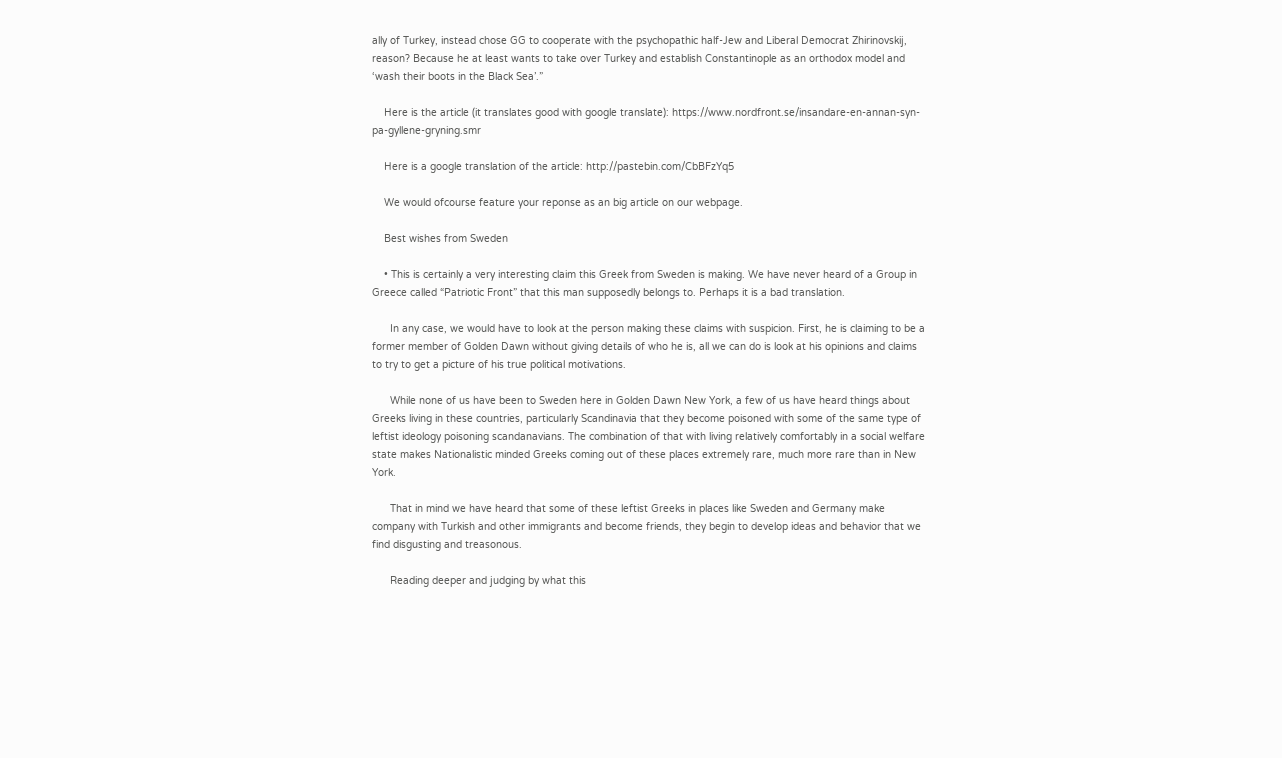ally of Turkey, instead chose GG to cooperate with the psychopathic half-Jew and Liberal Democrat Zhirinovskij, reason? Because he at least wants to take over Turkey and establish Constantinople as an orthodox model and ‘wash their boots in the Black Sea’.”

    Here is the article (it translates good with google translate): https://www.nordfront.se/insandare-en-annan-syn-pa-gyllene-gryning.smr

    Here is a google translation of the article: http://pastebin.com/CbBFzYq5

    We would ofcourse feature your reponse as an big article on our webpage.

    Best wishes from Sweden

    • This is certainly a very interesting claim this Greek from Sweden is making. We have never heard of a Group in Greece called “Patriotic Front” that this man supposedly belongs to. Perhaps it is a bad translation.

      In any case, we would have to look at the person making these claims with suspicion. First, he is claiming to be a former member of Golden Dawn without giving details of who he is, all we can do is look at his opinions and claims to try to get a picture of his true political motivations.

      While none of us have been to Sweden here in Golden Dawn New York, a few of us have heard things about Greeks living in these countries, particularly Scandinavia that they become poisoned with some of the same type of leftist ideology poisoning scandanavians. The combination of that with living relatively comfortably in a social welfare state makes Nationalistic minded Greeks coming out of these places extremely rare, much more rare than in New York.

      That in mind we have heard that some of these leftist Greeks in places like Sweden and Germany make company with Turkish and other immigrants and become friends, they begin to develop ideas and behavior that we find disgusting and treasonous.

      Reading deeper and judging by what this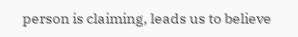person is claiming, leads us to believe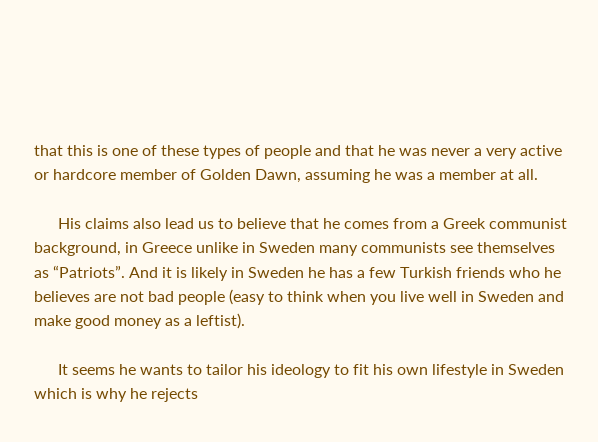that this is one of these types of people and that he was never a very active or hardcore member of Golden Dawn, assuming he was a member at all.

      His claims also lead us to believe that he comes from a Greek communist background, in Greece unlike in Sweden many communists see themselves as “Patriots”. And it is likely in Sweden he has a few Turkish friends who he believes are not bad people (easy to think when you live well in Sweden and make good money as a leftist).

      It seems he wants to tailor his ideology to fit his own lifestyle in Sweden which is why he rejects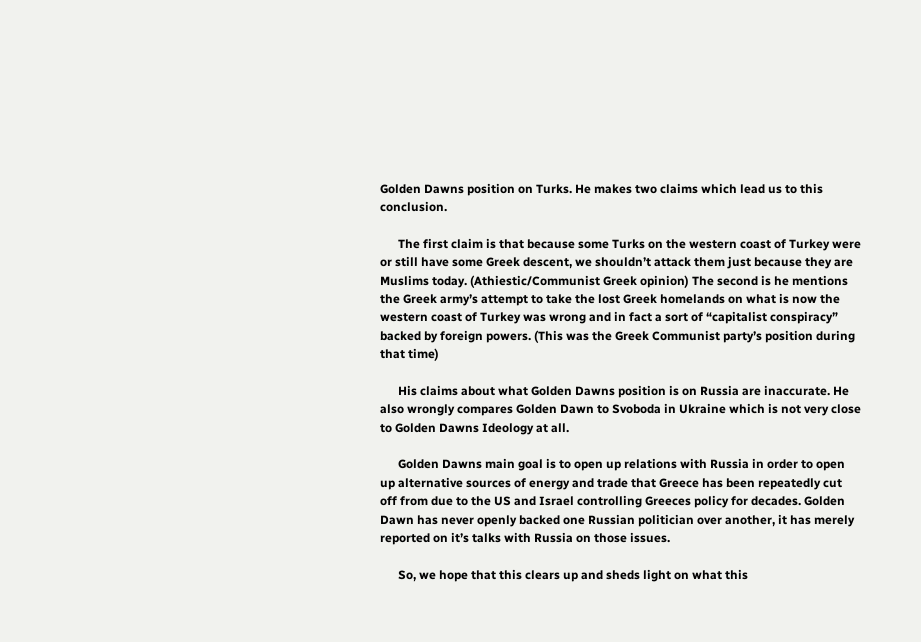Golden Dawns position on Turks. He makes two claims which lead us to this conclusion.

      The first claim is that because some Turks on the western coast of Turkey were or still have some Greek descent, we shouldn’t attack them just because they are Muslims today. (Athiestic/Communist Greek opinion) The second is he mentions the Greek army’s attempt to take the lost Greek homelands on what is now the western coast of Turkey was wrong and in fact a sort of “capitalist conspiracy” backed by foreign powers. (This was the Greek Communist party’s position during that time)

      His claims about what Golden Dawns position is on Russia are inaccurate. He also wrongly compares Golden Dawn to Svoboda in Ukraine which is not very close to Golden Dawns Ideology at all.

      Golden Dawns main goal is to open up relations with Russia in order to open up alternative sources of energy and trade that Greece has been repeatedly cut off from due to the US and Israel controlling Greeces policy for decades. Golden Dawn has never openly backed one Russian politician over another, it has merely reported on it’s talks with Russia on those issues.

      So, we hope that this clears up and sheds light on what this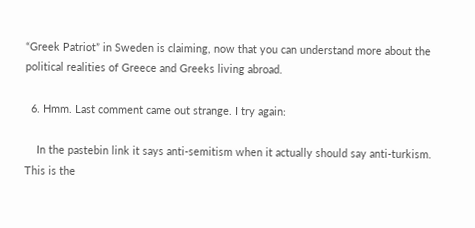“Greek Patriot” in Sweden is claiming, now that you can understand more about the political realities of Greece and Greeks living abroad.

  6. Hmm. Last comment came out strange. I try again:

    In the pastebin link it says anti-semitism when it actually should say anti-turkism. This is the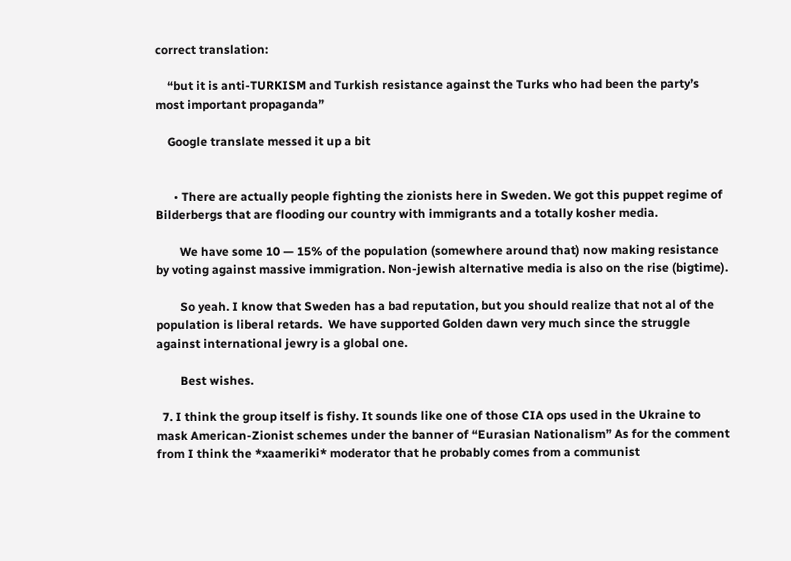correct translation:

    “but it is anti-TURKISM and Turkish resistance against the Turks who had been the party’s most important propaganda”

    Google translate messed it up a bit


      • There are actually people fighting the zionists here in Sweden. We got this puppet regime of Bilderbergs that are flooding our country with immigrants and a totally kosher media.

        We have some 10 — 15% of the population (somewhere around that) now making resistance by voting against massive immigration. Non-jewish alternative media is also on the rise (bigtime).

        So yeah. I know that Sweden has a bad reputation, but you should realize that not al of the population is liberal retards.  We have supported Golden dawn very much since the struggle against international jewry is a global one.

        Best wishes.

  7. I think the group itself is fishy. It sounds like one of those CIA ops used in the Ukraine to mask American-Zionist schemes under the banner of “Eurasian Nationalism” As for the comment from I think the *xaameriki* moderator that he probably comes from a communist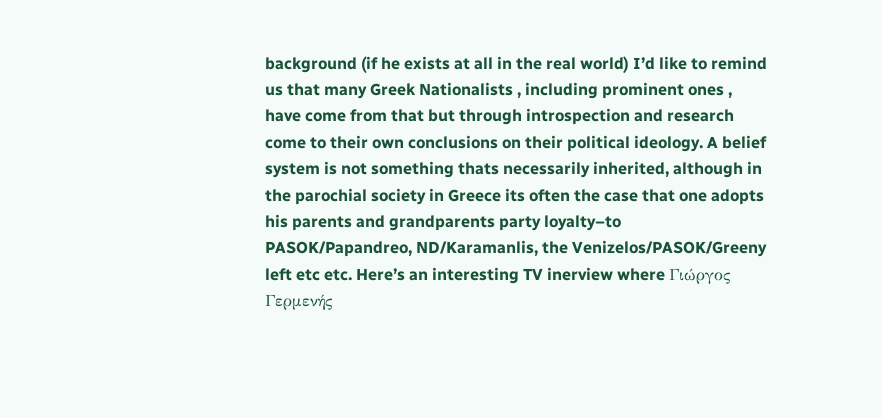background (if he exists at all in the real world) I’d like to remind us that many Greek Nationalists , including prominent ones , have come from that but through introspection and research come to their own conclusions on their political ideology. A belief system is not something thats necessarily inherited, although in the parochial society in Greece its often the case that one adopts his parents and grandparents party loyalty–to PASOK/Papandreo, ND/Karamanlis, the Venizelos/PASOK/Greeny left etc etc. Here’s an interesting TV inerview where Γιώργος Γερμενής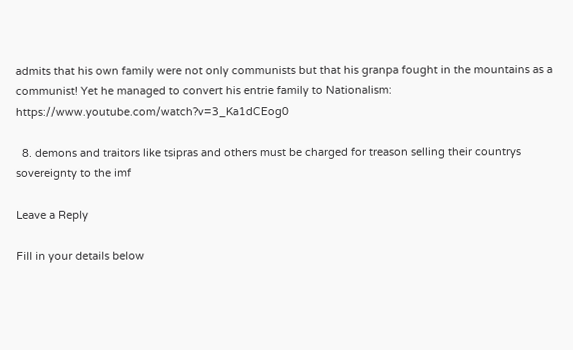admits that his own family were not only communists but that his granpa fought in the mountains as a communist! Yet he managed to convert his entrie family to Nationalism: https://www.youtube.com/watch?v=3_Ka1dCEog0

  8. demons and traitors like tsipras and others must be charged for treason selling their countrys sovereignty to the imf

Leave a Reply

Fill in your details below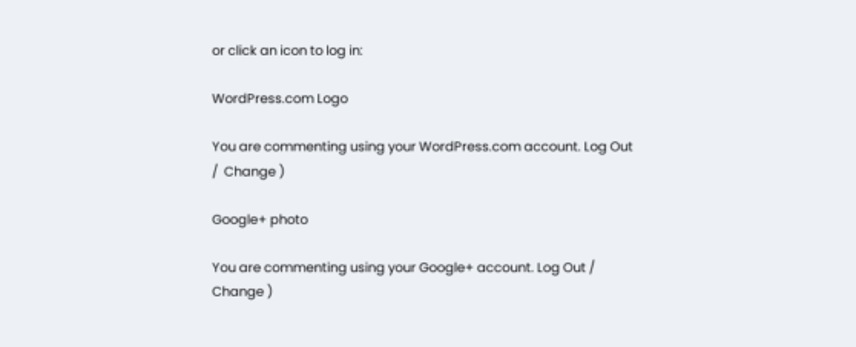or click an icon to log in:

WordPress.com Logo

You are commenting using your WordPress.com account. Log Out /  Change )

Google+ photo

You are commenting using your Google+ account. Log Out /  Change )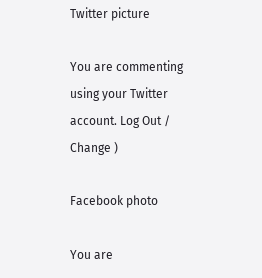Twitter picture

You are commenting using your Twitter account. Log Out /  Change )

Facebook photo

You are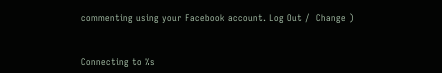commenting using your Facebook account. Log Out /  Change )


Connecting to %s